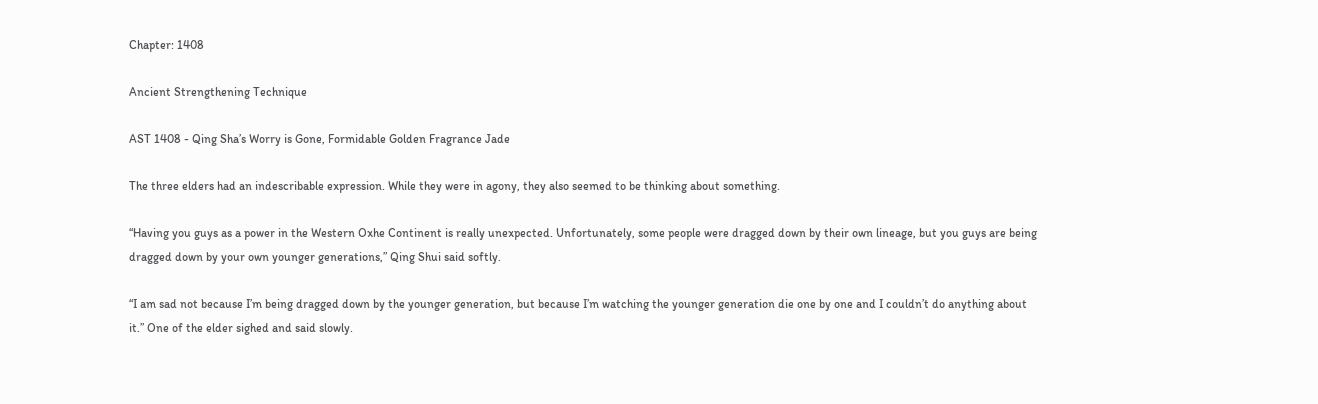Chapter: 1408

Ancient Strengthening Technique

AST 1408 - Qing Sha’s Worry is Gone, Formidable Golden Fragrance Jade

The three elders had an indescribable expression. While they were in agony, they also seemed to be thinking about something.

“Having you guys as a power in the Western Oxhe Continent is really unexpected. Unfortunately, some people were dragged down by their own lineage, but you guys are being dragged down by your own younger generations,” Qing Shui said softly.

“I am sad not because I’m being dragged down by the younger generation, but because I’m watching the younger generation die one by one and I couldn’t do anything about it.” One of the elder sighed and said slowly.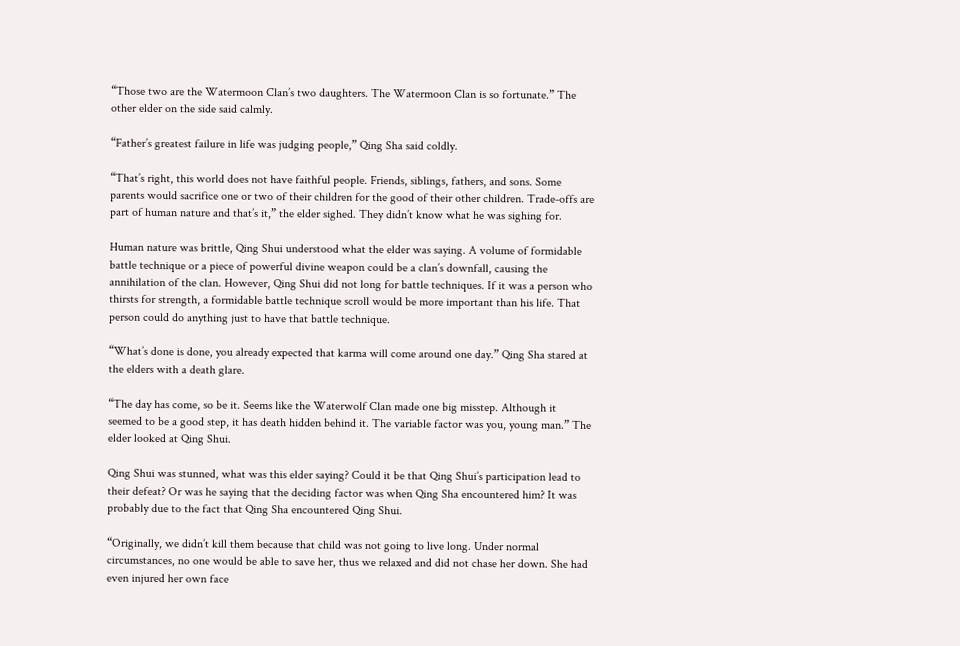“Those two are the Watermoon Clan’s two daughters. The Watermoon Clan is so fortunate.” The other elder on the side said calmly.

“Father’s greatest failure in life was judging people,” Qing Sha said coldly.

“That’s right, this world does not have faithful people. Friends, siblings, fathers, and sons. Some parents would sacrifice one or two of their children for the good of their other children. Trade-offs are part of human nature and that’s it,” the elder sighed. They didn’t know what he was sighing for.

Human nature was brittle, Qing Shui understood what the elder was saying. A volume of formidable battle technique or a piece of powerful divine weapon could be a clan’s downfall, causing the annihilation of the clan. However, Qing Shui did not long for battle techniques. If it was a person who thirsts for strength, a formidable battle technique scroll would be more important than his life. That person could do anything just to have that battle technique.

“What’s done is done, you already expected that karma will come around one day.” Qing Sha stared at the elders with a death glare.

“The day has come, so be it. Seems like the Waterwolf Clan made one big misstep. Although it seemed to be a good step, it has death hidden behind it. The variable factor was you, young man.” The elder looked at Qing Shui.

Qing Shui was stunned, what was this elder saying? Could it be that Qing Shui’s participation lead to their defeat? Or was he saying that the deciding factor was when Qing Sha encountered him? It was probably due to the fact that Qing Sha encountered Qing Shui.

“Originally, we didn’t kill them because that child was not going to live long. Under normal circumstances, no one would be able to save her, thus we relaxed and did not chase her down. She had even injured her own face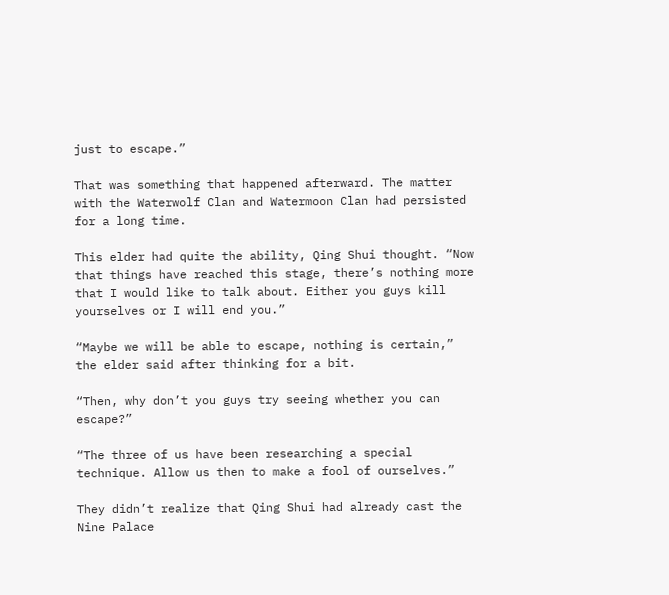just to escape.”

That was something that happened afterward. The matter with the Waterwolf Clan and Watermoon Clan had persisted for a long time.

This elder had quite the ability, Qing Shui thought. “Now that things have reached this stage, there’s nothing more that I would like to talk about. Either you guys kill yourselves or I will end you.”

“Maybe we will be able to escape, nothing is certain,” the elder said after thinking for a bit.

“Then, why don’t you guys try seeing whether you can escape?”

“The three of us have been researching a special technique. Allow us then to make a fool of ourselves.”

They didn’t realize that Qing Shui had already cast the Nine Palace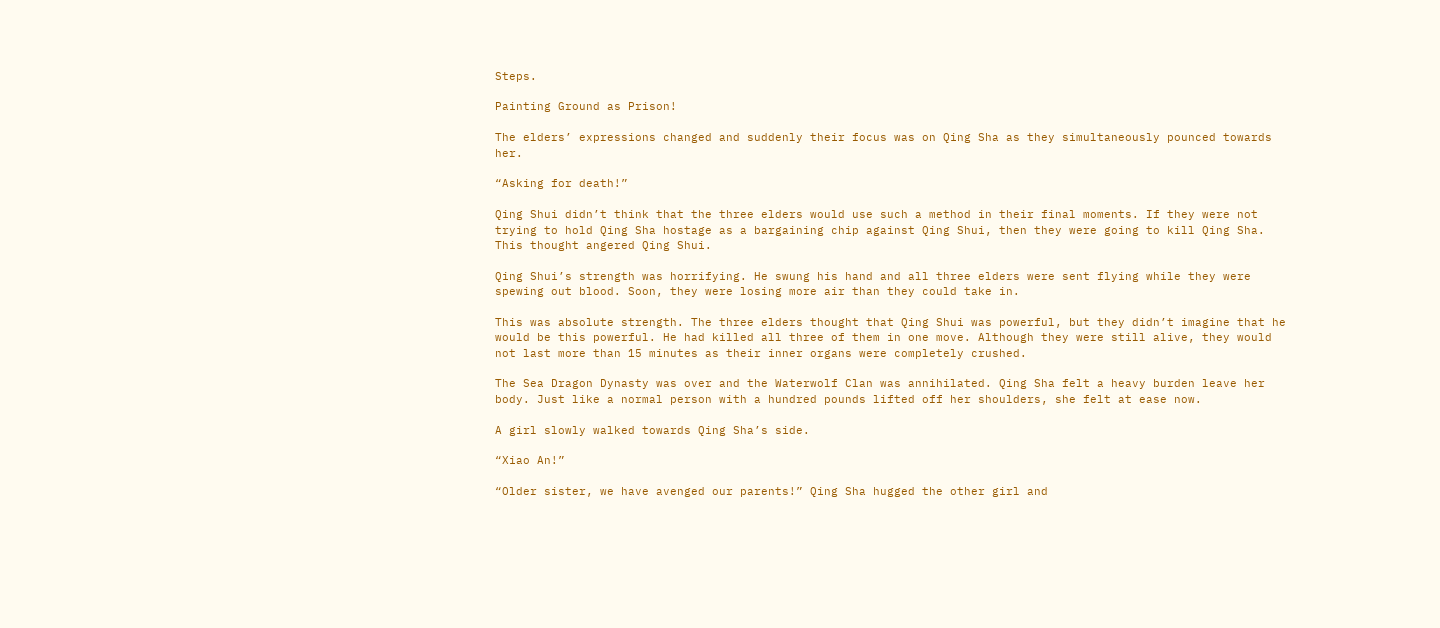Steps.

Painting Ground as Prison!

The elders’ expressions changed and suddenly their focus was on Qing Sha as they simultaneously pounced towards her.

“Asking for death!”

Qing Shui didn’t think that the three elders would use such a method in their final moments. If they were not trying to hold Qing Sha hostage as a bargaining chip against Qing Shui, then they were going to kill Qing Sha. This thought angered Qing Shui.

Qing Shui’s strength was horrifying. He swung his hand and all three elders were sent flying while they were spewing out blood. Soon, they were losing more air than they could take in.

This was absolute strength. The three elders thought that Qing Shui was powerful, but they didn’t imagine that he would be this powerful. He had killed all three of them in one move. Although they were still alive, they would not last more than 15 minutes as their inner organs were completely crushed.

The Sea Dragon Dynasty was over and the Waterwolf Clan was annihilated. Qing Sha felt a heavy burden leave her body. Just like a normal person with a hundred pounds lifted off her shoulders, she felt at ease now.

A girl slowly walked towards Qing Sha’s side.

“Xiao An!”

“Older sister, we have avenged our parents!” Qing Sha hugged the other girl and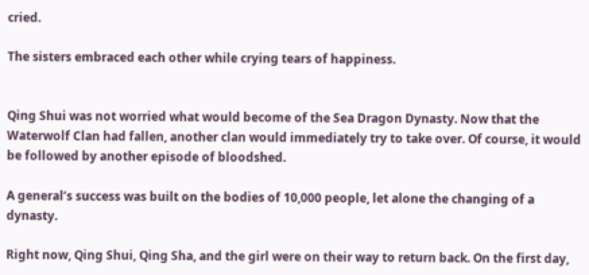cried.

The sisters embraced each other while crying tears of happiness.


Qing Shui was not worried what would become of the Sea Dragon Dynasty. Now that the Waterwolf Clan had fallen, another clan would immediately try to take over. Of course, it would be followed by another episode of bloodshed.

A general’s success was built on the bodies of 10,000 people, let alone the changing of a dynasty.

Right now, Qing Shui, Qing Sha, and the girl were on their way to return back. On the first day,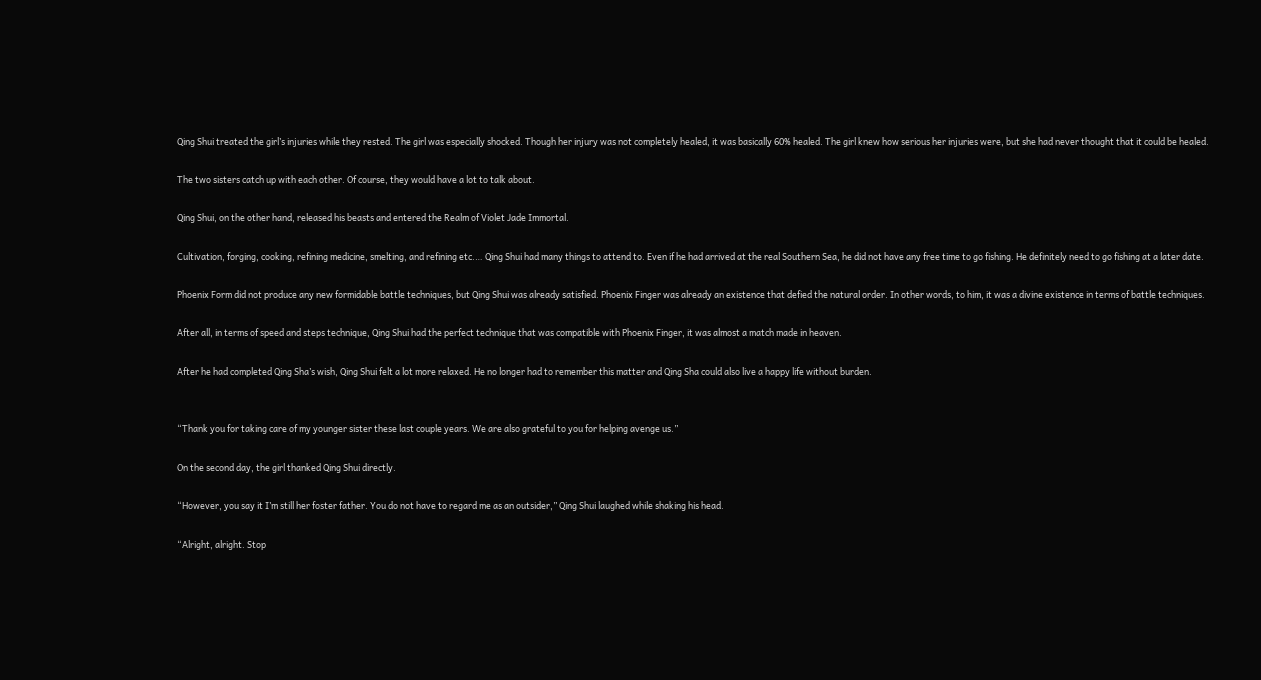Qing Shui treated the girl’s injuries while they rested. The girl was especially shocked. Though her injury was not completely healed, it was basically 60% healed. The girl knew how serious her injuries were, but she had never thought that it could be healed.

The two sisters catch up with each other. Of course, they would have a lot to talk about.

Qing Shui, on the other hand, released his beasts and entered the Realm of Violet Jade Immortal.

Cultivation, forging, cooking, refining medicine, smelting, and refining etc.… Qing Shui had many things to attend to. Even if he had arrived at the real Southern Sea, he did not have any free time to go fishing. He definitely need to go fishing at a later date.

Phoenix Form did not produce any new formidable battle techniques, but Qing Shui was already satisfied. Phoenix Finger was already an existence that defied the natural order. In other words, to him, it was a divine existence in terms of battle techniques.

After all, in terms of speed and steps technique, Qing Shui had the perfect technique that was compatible with Phoenix Finger, it was almost a match made in heaven.

After he had completed Qing Sha’s wish, Qing Shui felt a lot more relaxed. He no longer had to remember this matter and Qing Sha could also live a happy life without burden.


“Thank you for taking care of my younger sister these last couple years. We are also grateful to you for helping avenge us.”

On the second day, the girl thanked Qing Shui directly.

“However, you say it I’m still her foster father. You do not have to regard me as an outsider,” Qing Shui laughed while shaking his head.

“Alright, alright. Stop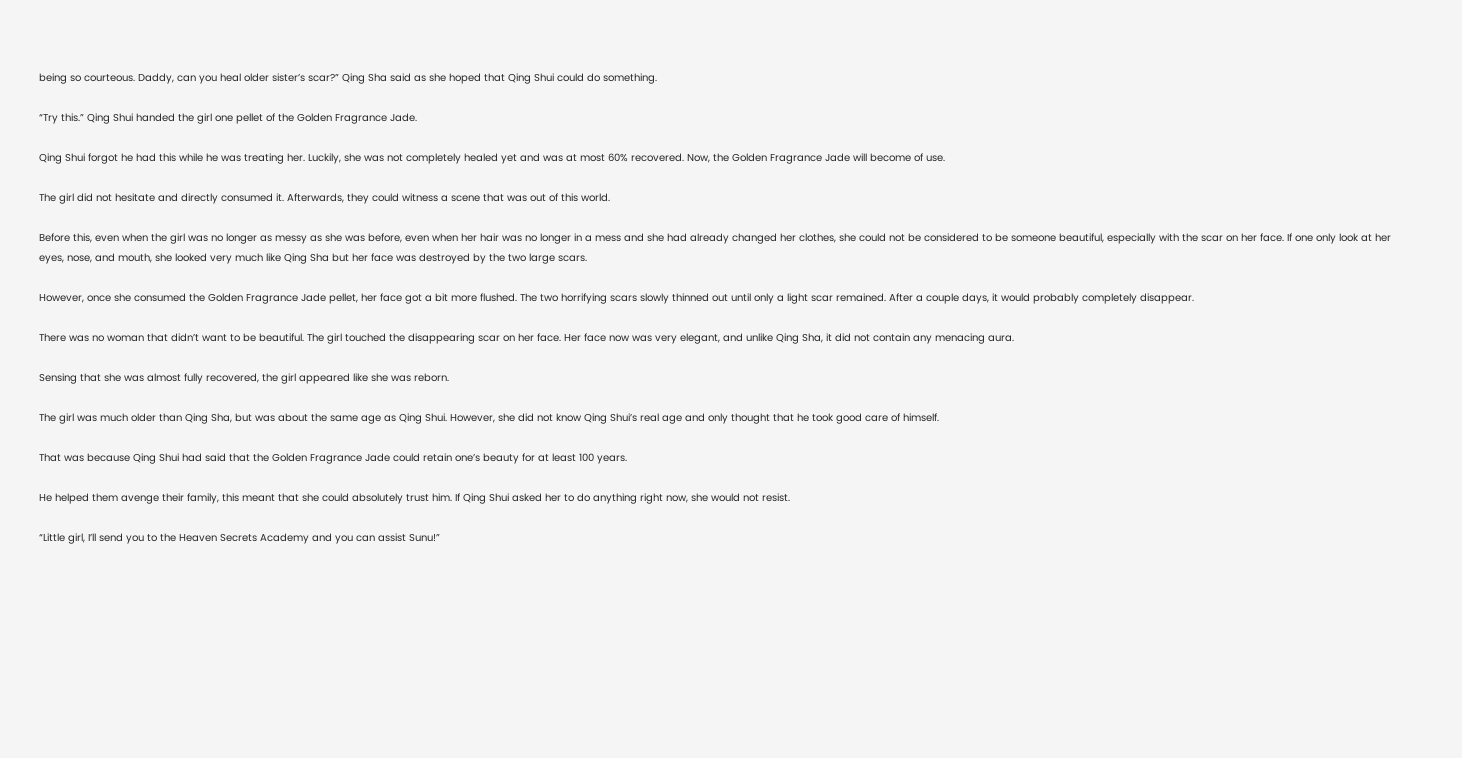being so courteous. Daddy, can you heal older sister’s scar?” Qing Sha said as she hoped that Qing Shui could do something.

“Try this.” Qing Shui handed the girl one pellet of the Golden Fragrance Jade.

Qing Shui forgot he had this while he was treating her. Luckily, she was not completely healed yet and was at most 60% recovered. Now, the Golden Fragrance Jade will become of use.

The girl did not hesitate and directly consumed it. Afterwards, they could witness a scene that was out of this world.

Before this, even when the girl was no longer as messy as she was before, even when her hair was no longer in a mess and she had already changed her clothes, she could not be considered to be someone beautiful, especially with the scar on her face. If one only look at her eyes, nose, and mouth, she looked very much like Qing Sha but her face was destroyed by the two large scars.

However, once she consumed the Golden Fragrance Jade pellet, her face got a bit more flushed. The two horrifying scars slowly thinned out until only a light scar remained. After a couple days, it would probably completely disappear.

There was no woman that didn’t want to be beautiful. The girl touched the disappearing scar on her face. Her face now was very elegant, and unlike Qing Sha, it did not contain any menacing aura.

Sensing that she was almost fully recovered, the girl appeared like she was reborn.

The girl was much older than Qing Sha, but was about the same age as Qing Shui. However, she did not know Qing Shui’s real age and only thought that he took good care of himself.

That was because Qing Shui had said that the Golden Fragrance Jade could retain one’s beauty for at least 100 years.

He helped them avenge their family, this meant that she could absolutely trust him. If Qing Shui asked her to do anything right now, she would not resist.

“Little girl, I’ll send you to the Heaven Secrets Academy and you can assist Sunu!”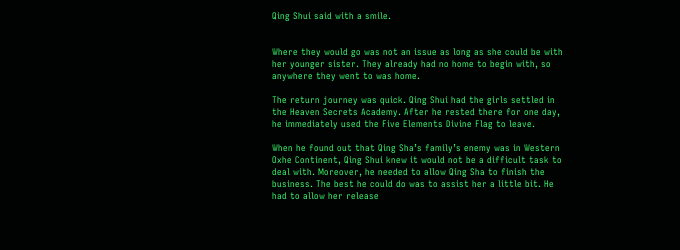Qing Shui said with a smile.


Where they would go was not an issue as long as she could be with her younger sister. They already had no home to begin with, so anywhere they went to was home.

The return journey was quick. Qing Shui had the girls settled in the Heaven Secrets Academy. After he rested there for one day, he immediately used the Five Elements Divine Flag to leave.

When he found out that Qing Sha’s family’s enemy was in Western Oxhe Continent, Qing Shui knew it would not be a difficult task to deal with. Moreover, he needed to allow Qing Sha to finish the business. The best he could do was to assist her a little bit. He had to allow her release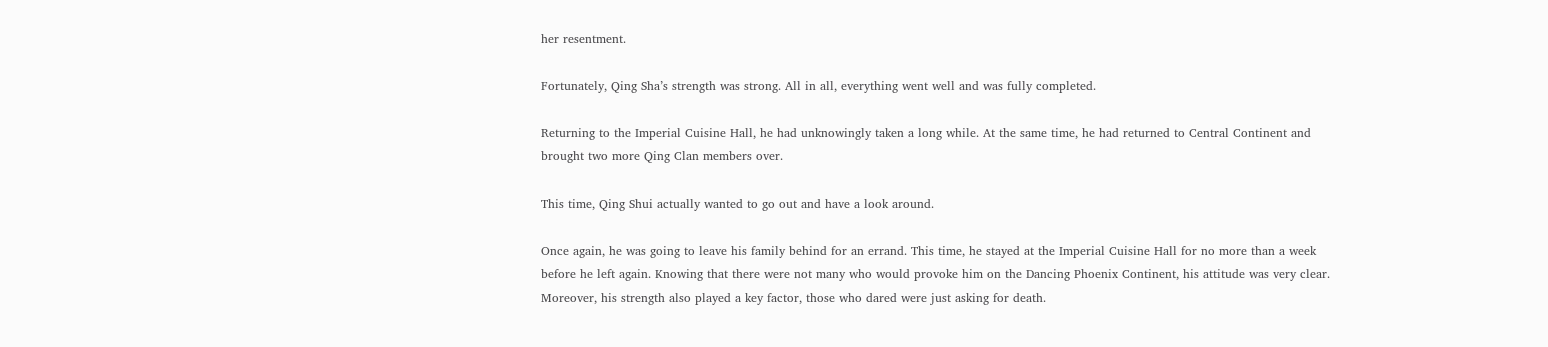her resentment.

Fortunately, Qing Sha’s strength was strong. All in all, everything went well and was fully completed.

Returning to the Imperial Cuisine Hall, he had unknowingly taken a long while. At the same time, he had returned to Central Continent and brought two more Qing Clan members over.

This time, Qing Shui actually wanted to go out and have a look around.

Once again, he was going to leave his family behind for an errand. This time, he stayed at the Imperial Cuisine Hall for no more than a week before he left again. Knowing that there were not many who would provoke him on the Dancing Phoenix Continent, his attitude was very clear. Moreover, his strength also played a key factor, those who dared were just asking for death.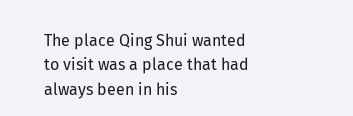The place Qing Shui wanted to visit was a place that had always been in his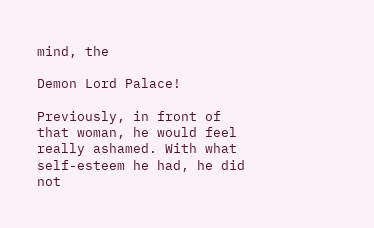mind, the

Demon Lord Palace!

Previously, in front of that woman, he would feel really ashamed. With what self-esteem he had, he did not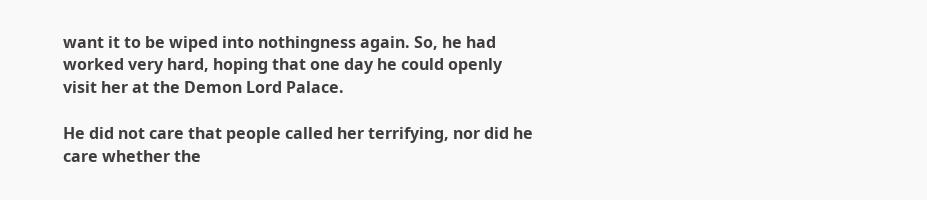want it to be wiped into nothingness again. So, he had worked very hard, hoping that one day he could openly visit her at the Demon Lord Palace.

He did not care that people called her terrifying, nor did he care whether the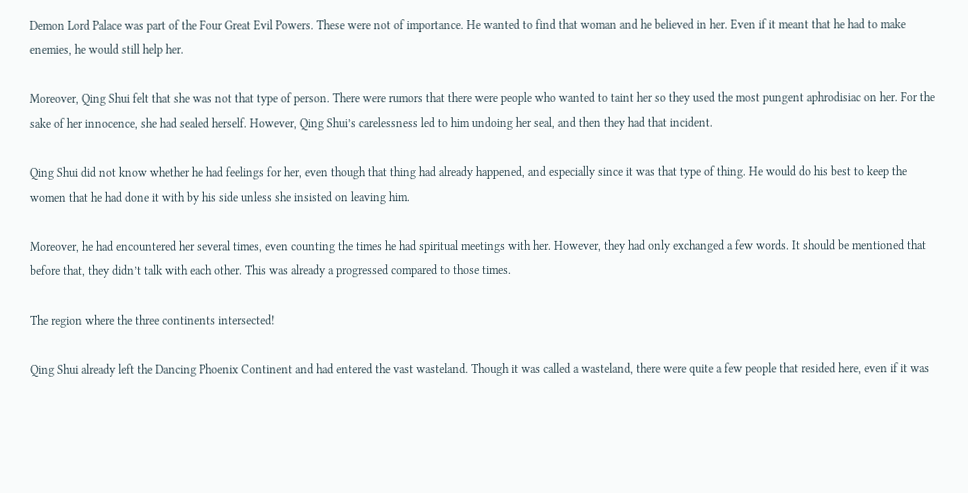Demon Lord Palace was part of the Four Great Evil Powers. These were not of importance. He wanted to find that woman and he believed in her. Even if it meant that he had to make enemies, he would still help her.

Moreover, Qing Shui felt that she was not that type of person. There were rumors that there were people who wanted to taint her so they used the most pungent aphrodisiac on her. For the sake of her innocence, she had sealed herself. However, Qing Shui’s carelessness led to him undoing her seal, and then they had that incident.

Qing Shui did not know whether he had feelings for her, even though that thing had already happened, and especially since it was that type of thing. He would do his best to keep the women that he had done it with by his side unless she insisted on leaving him.

Moreover, he had encountered her several times, even counting the times he had spiritual meetings with her. However, they had only exchanged a few words. It should be mentioned that before that, they didn’t talk with each other. This was already a progressed compared to those times.

The region where the three continents intersected!

Qing Shui already left the Dancing Phoenix Continent and had entered the vast wasteland. Though it was called a wasteland, there were quite a few people that resided here, even if it was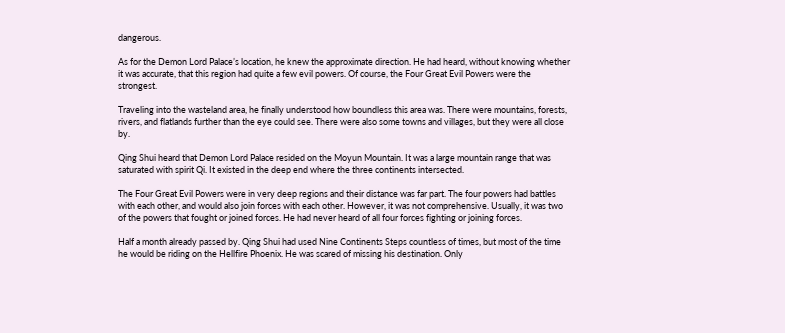dangerous.

As for the Demon Lord Palace’s location, he knew the approximate direction. He had heard, without knowing whether it was accurate, that this region had quite a few evil powers. Of course, the Four Great Evil Powers were the strongest.

Traveling into the wasteland area, he finally understood how boundless this area was. There were mountains, forests, rivers, and flatlands further than the eye could see. There were also some towns and villages, but they were all close by.

Qing Shui heard that Demon Lord Palace resided on the Moyun Mountain. It was a large mountain range that was saturated with spirit Qi. It existed in the deep end where the three continents intersected.

The Four Great Evil Powers were in very deep regions and their distance was far part. The four powers had battles with each other, and would also join forces with each other. However, it was not comprehensive. Usually, it was two of the powers that fought or joined forces. He had never heard of all four forces fighting or joining forces.

Half a month already passed by. Qing Shui had used Nine Continents Steps countless of times, but most of the time he would be riding on the Hellfire Phoenix. He was scared of missing his destination. Only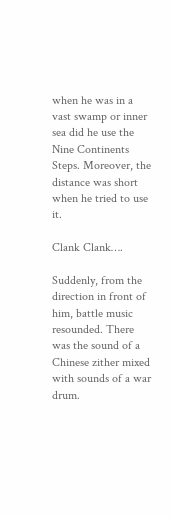when he was in a vast swamp or inner sea did he use the Nine Continents Steps. Moreover, the distance was short when he tried to use it.

Clank Clank….

Suddenly, from the direction in front of him, battle music resounded. There was the sound of a Chinese zither mixed with sounds of a war drum.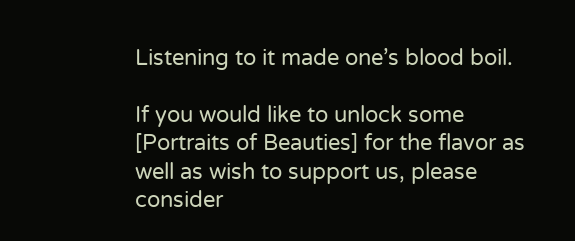Listening to it made one’s blood boil.

If you would like to unlock some [Portraits of Beauties] for the flavor as well as wish to support us, please consider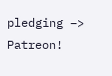pledging –> Patreon!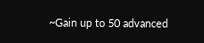~Gain up to 50 advanced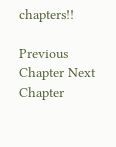chapters!!

Previous Chapter Next Chapter